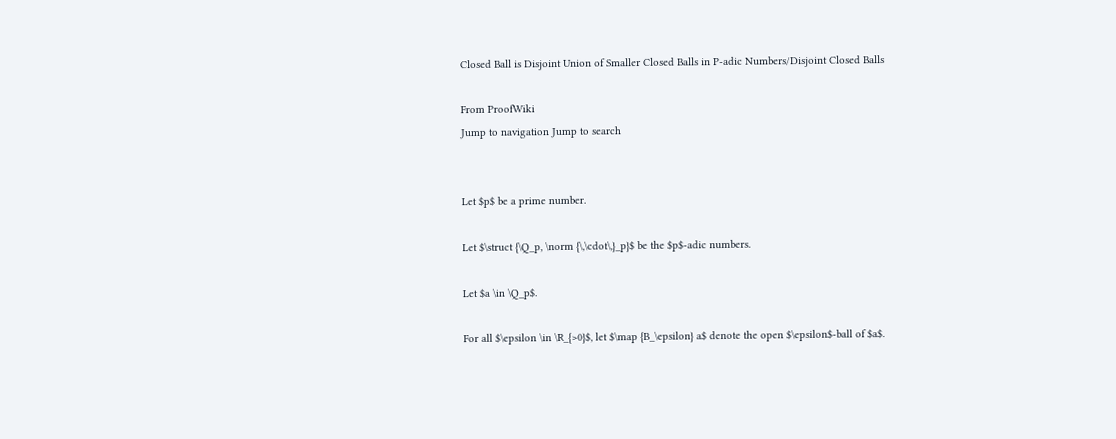Closed Ball is Disjoint Union of Smaller Closed Balls in P-adic Numbers/Disjoint Closed Balls

From ProofWiki
Jump to navigation Jump to search


Let $p$ be a prime number.

Let $\struct {\Q_p, \norm {\,\cdot\,}_p}$ be the $p$-adic numbers.

Let $a \in \Q_p$.

For all $\epsilon \in \R_{>0}$, let $\map {B_\epsilon} a$ denote the open $\epsilon$-ball of $a$.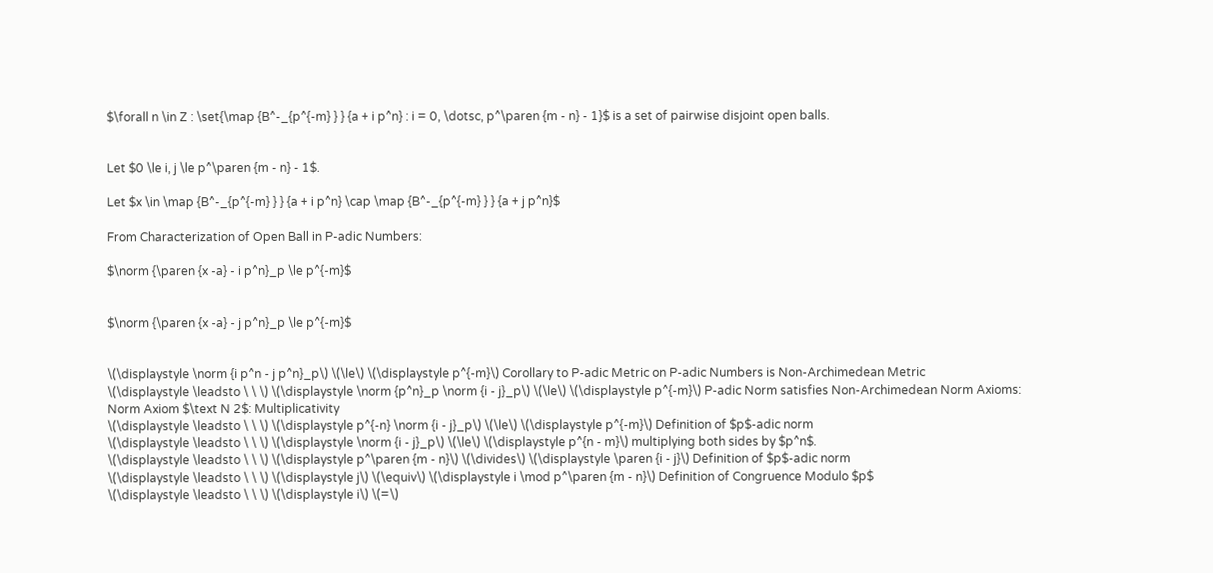$\forall n \in Z : \set{\map {B^-_{p^{-m} } } {a + i p^n} : i = 0, \dotsc, p^\paren {m - n} - 1}$ is a set of pairwise disjoint open balls.


Let $0 \le i, j \le p^\paren {m - n} - 1$.

Let $x \in \map {B^-_{p^{-m} } } {a + i p^n} \cap \map {B^-_{p^{-m} } } {a + j p^n}$

From Characterization of Open Ball in P-adic Numbers:

$\norm {\paren {x -a} - i p^n}_p \le p^{-m}$


$\norm {\paren {x -a} - j p^n}_p \le p^{-m}$


\(\displaystyle \norm {i p^n - j p^n}_p\) \(\le\) \(\displaystyle p^{-m}\) Corollary to P-adic Metric on P-adic Numbers is Non-Archimedean Metric
\(\displaystyle \leadsto \ \ \) \(\displaystyle \norm {p^n}_p \norm {i - j}_p\) \(\le\) \(\displaystyle p^{-m}\) P-adic Norm satisfies Non-Archimedean Norm Axioms: Norm Axiom $\text N 2$: Multiplicativity
\(\displaystyle \leadsto \ \ \) \(\displaystyle p^{-n} \norm {i - j}_p\) \(\le\) \(\displaystyle p^{-m}\) Definition of $p$-adic norm
\(\displaystyle \leadsto \ \ \) \(\displaystyle \norm {i - j}_p\) \(\le\) \(\displaystyle p^{n - m}\) multiplying both sides by $p^n$.
\(\displaystyle \leadsto \ \ \) \(\displaystyle p^\paren {m - n}\) \(\divides\) \(\displaystyle \paren {i - j}\) Definition of $p$-adic norm
\(\displaystyle \leadsto \ \ \) \(\displaystyle j\) \(\equiv\) \(\displaystyle i \mod p^\paren {m - n}\) Definition of Congruence Modulo $p$
\(\displaystyle \leadsto \ \ \) \(\displaystyle i\) \(=\)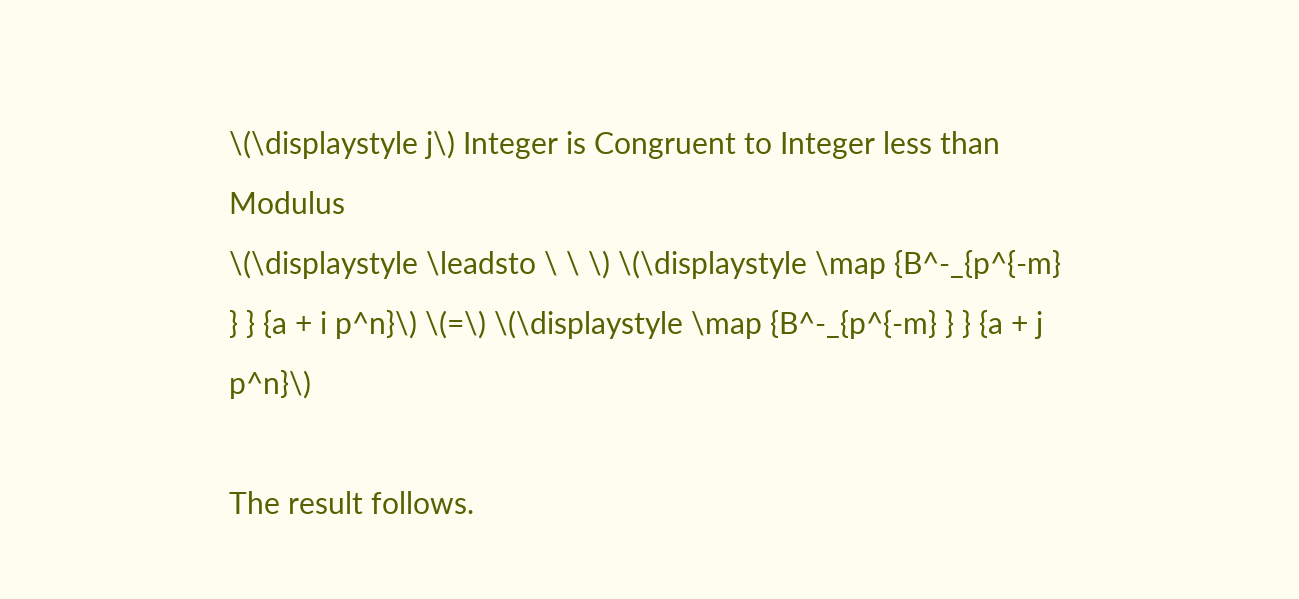\(\displaystyle j\) Integer is Congruent to Integer less than Modulus
\(\displaystyle \leadsto \ \ \) \(\displaystyle \map {B^-_{p^{-m} } } {a + i p^n}\) \(=\) \(\displaystyle \map {B^-_{p^{-m} } } {a + j p^n}\)

The result follows.